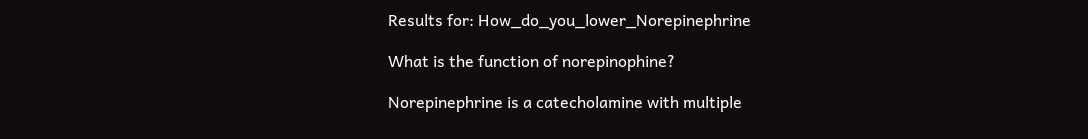Results for: How_do_you_lower_Norepinephrine

What is the function of norepinophine?

Norepinephrine is a catecholamine with multiple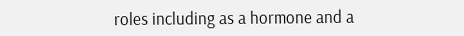roles including as a hormone and a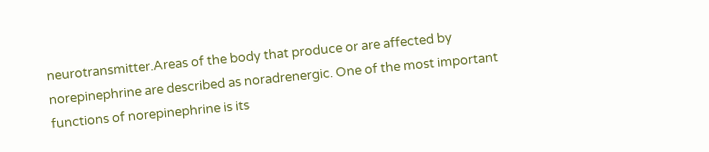neurotransmitter.Areas of the body that produce or are affected by norepinephrine are described as noradrenergic. One of the most important functions of norepinephrine is its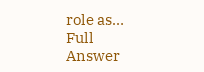role as… Full Answer